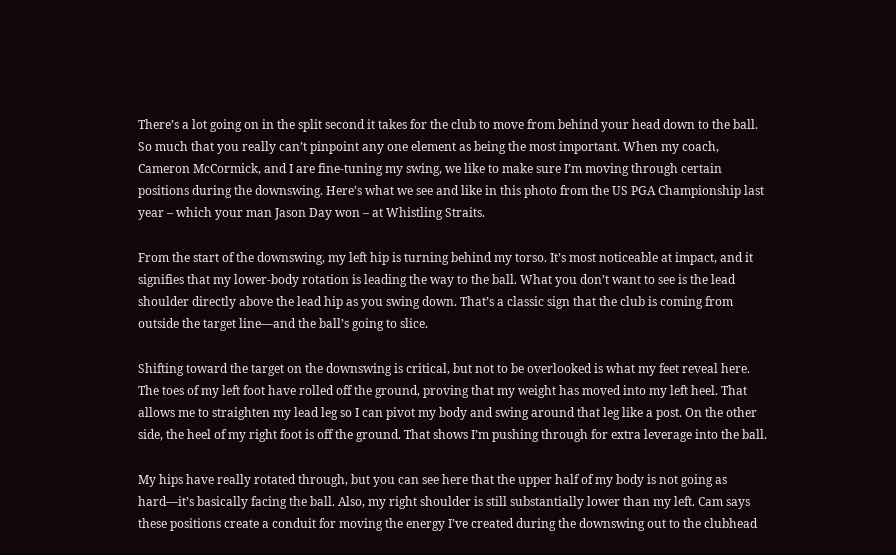There’s a lot going on in the split second it takes for the club to move from behind your head down to the ball. So much that you really can’t pinpoint any one element as being the most important. When my coach, Cameron McCormick, and I are fine-tuning my swing, we like to make sure I’m moving through certain positions during the downswing. Here’s what we see and like in this photo from the US PGA Championship last year – which your man Jason Day won – at Whistling Straits.

From the start of the downswing, my left hip is turning behind my torso. It’s most noticeable at impact, and it signifies that my lower-body rotation is leading the way to the ball. What you don’t want to see is the lead shoulder directly above the lead hip as you swing down. That’s a classic sign that the club is coming from outside the target line—and the ball’s going to slice.

Shifting toward the target on the downswing is critical, but not to be overlooked is what my feet reveal here. The toes of my left foot have rolled off the ground, proving that my weight has moved into my left heel. That allows me to straighten my lead leg so I can pivot my body and swing around that leg like a post. On the other side, the heel of my right foot is off the ground. That shows I’m pushing through for extra leverage into the ball.

My hips have really rotated through, but you can see here that the upper half of my body is not going as hard—it’s basically facing the ball. Also, my right shoulder is still substantially lower than my left. Cam says these positions create a conduit for moving the energy I’ve created during the downswing out to the clubhead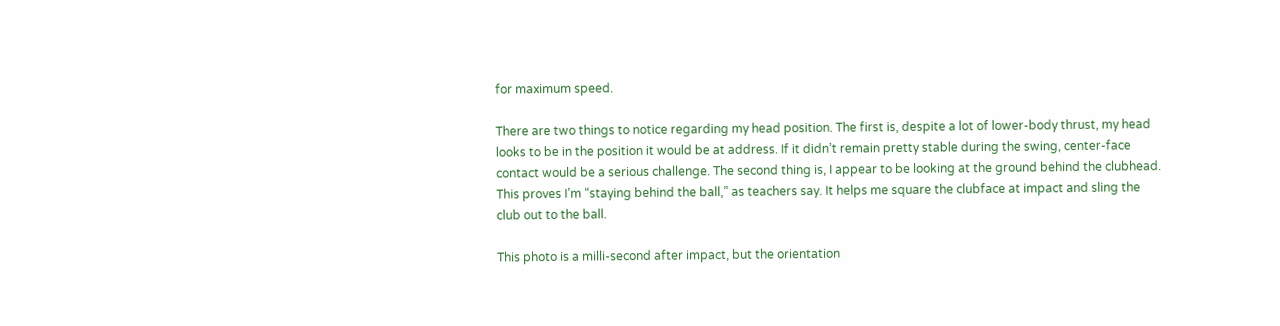for maximum speed.

There are two things to notice regarding my head position. The first is, despite a lot of lower-body thrust, my head looks to be in the position it would be at address. If it didn’t remain pretty stable during the swing, center-face contact would be a serious challenge. The second thing is, I appear to be looking at the ground behind the clubhead. This proves I’m “staying behind the ball,” as teachers say. It helps me square the clubface at impact and sling the club out to the ball.

This photo is a milli-second after impact, but the orientation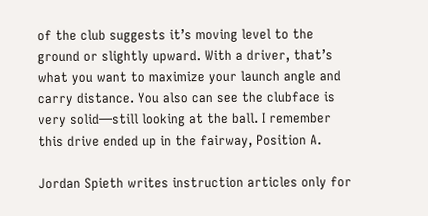of the club suggests it’s moving level to the ground or slightly upward. With a driver, that’s what you want to maximize your launch angle and carry distance. You also can see the clubface is very solid—still looking at the ball. I remember this drive ended up in the fairway, Position A.

Jordan Spieth writes instruction articles only for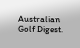Australian Golf Digest.